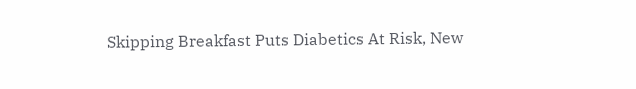Skipping Breakfast Puts Diabetics At Risk, New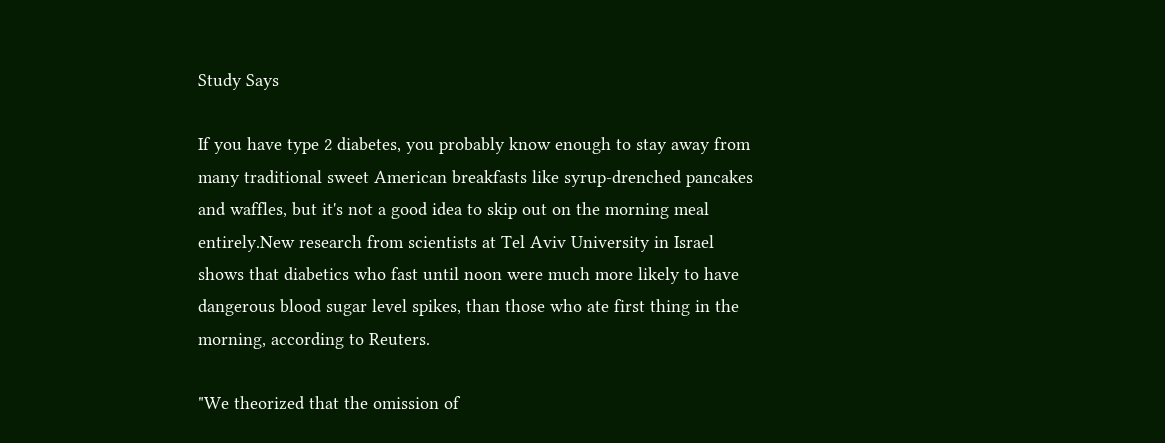Study Says

If you have type 2 diabetes, you probably know enough to stay away from many traditional sweet American breakfasts like syrup-drenched pancakes and waffles, but it's not a good idea to skip out on the morning meal entirely.New research from scientists at Tel Aviv University in Israel shows that diabetics who fast until noon were much more likely to have dangerous blood sugar level spikes, than those who ate first thing in the morning, according to Reuters.

"We theorized that the omission of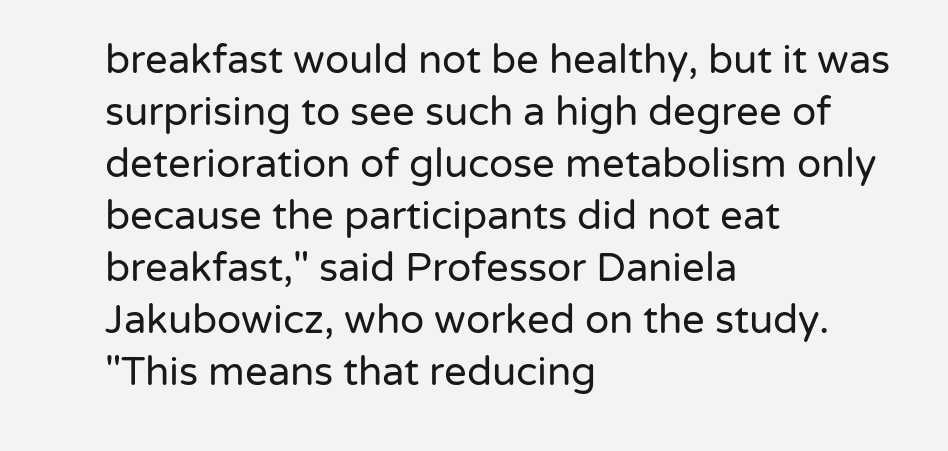breakfast would not be healthy, but it was surprising to see such a high degree of deterioration of glucose metabolism only because the participants did not eat breakfast," said Professor Daniela Jakubowicz, who worked on the study. "This means that reducing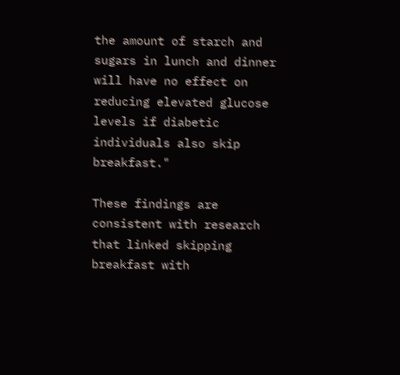the amount of starch and sugars in lunch and dinner will have no effect on reducing elevated glucose levels if diabetic individuals also skip breakfast."

These findings are consistent with research that linked skipping breakfast with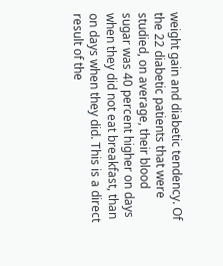weight gain and diabetic tendency. Of the 22 diabetic patients that were studied, on average, their blood sugar was 40 percent higher on days when they did not eat breakfast, than on days when they did. This is a direct result of the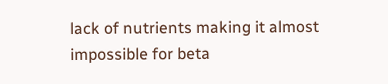lack of nutrients making it almost impossible for beta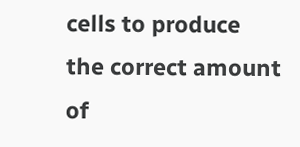cells to produce the correct amount of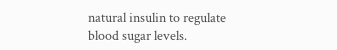natural insulin to regulate blood sugar levels.